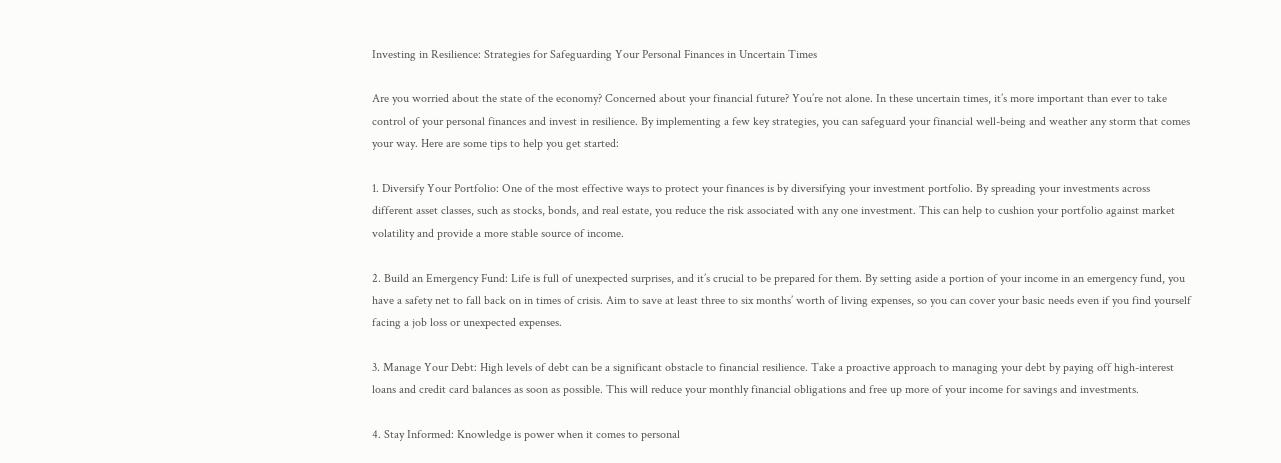Investing in Resilience: Strategies for Safeguarding Your Personal Finances in Uncertain Times

Are you worried about the state of the economy? Concerned about your financial future? You’re not alone. In these uncertain times, it’s more important than ever to take control of your personal finances and invest in resilience. By implementing a few key strategies, you can safeguard your financial well-being and weather any storm that comes your way. Here are some tips to help you get started:

1. Diversify Your Portfolio: One of the most effective ways to protect your finances is by diversifying your investment portfolio. By spreading your investments across different asset classes, such as stocks, bonds, and real estate, you reduce the risk associated with any one investment. This can help to cushion your portfolio against market volatility and provide a more stable source of income.

2. Build an Emergency Fund: Life is full of unexpected surprises, and it’s crucial to be prepared for them. By setting aside a portion of your income in an emergency fund, you have a safety net to fall back on in times of crisis. Aim to save at least three to six months’ worth of living expenses, so you can cover your basic needs even if you find yourself facing a job loss or unexpected expenses.

3. Manage Your Debt: High levels of debt can be a significant obstacle to financial resilience. Take a proactive approach to managing your debt by paying off high-interest loans and credit card balances as soon as possible. This will reduce your monthly financial obligations and free up more of your income for savings and investments.

4. Stay Informed: Knowledge is power when it comes to personal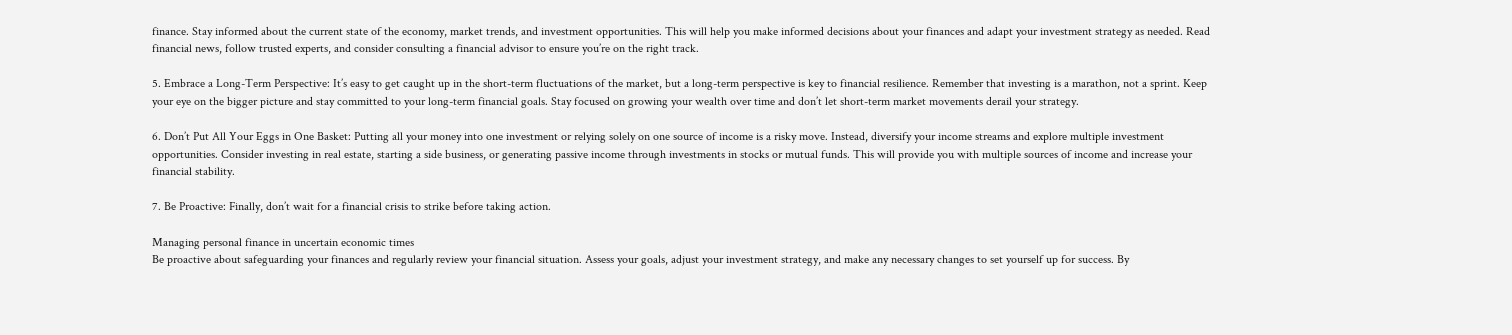finance. Stay informed about the current state of the economy, market trends, and investment opportunities. This will help you make informed decisions about your finances and adapt your investment strategy as needed. Read financial news, follow trusted experts, and consider consulting a financial advisor to ensure you’re on the right track.

5. Embrace a Long-Term Perspective: It’s easy to get caught up in the short-term fluctuations of the market, but a long-term perspective is key to financial resilience. Remember that investing is a marathon, not a sprint. Keep your eye on the bigger picture and stay committed to your long-term financial goals. Stay focused on growing your wealth over time and don’t let short-term market movements derail your strategy.

6. Don’t Put All Your Eggs in One Basket: Putting all your money into one investment or relying solely on one source of income is a risky move. Instead, diversify your income streams and explore multiple investment opportunities. Consider investing in real estate, starting a side business, or generating passive income through investments in stocks or mutual funds. This will provide you with multiple sources of income and increase your financial stability.

7. Be Proactive: Finally, don’t wait for a financial crisis to strike before taking action.

Managing personal finance in uncertain economic times
Be proactive about safeguarding your finances and regularly review your financial situation. Assess your goals, adjust your investment strategy, and make any necessary changes to set yourself up for success. By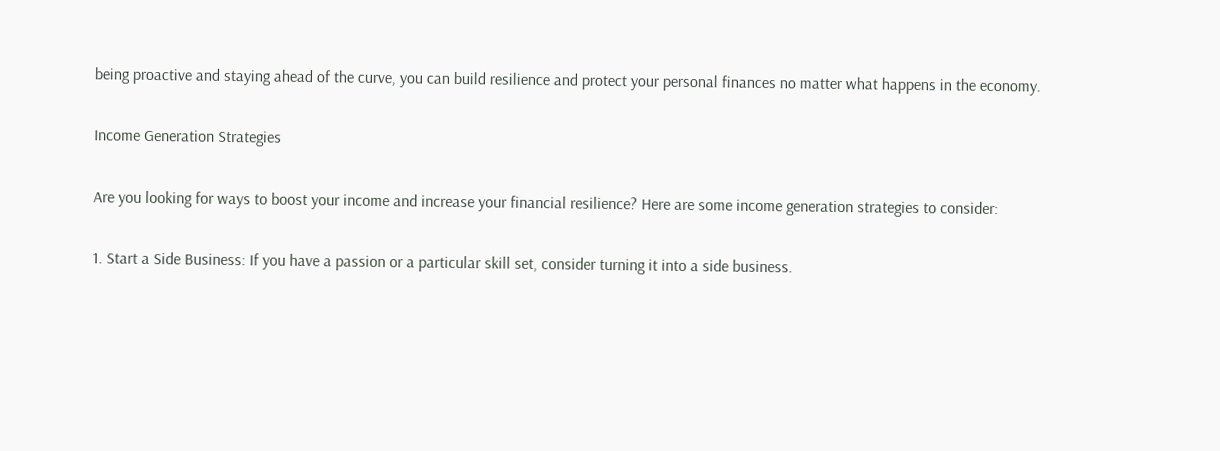being proactive and staying ahead of the curve, you can build resilience and protect your personal finances no matter what happens in the economy.

Income Generation Strategies

Are you looking for ways to boost your income and increase your financial resilience? Here are some income generation strategies to consider:

1. Start a Side Business: If you have a passion or a particular skill set, consider turning it into a side business.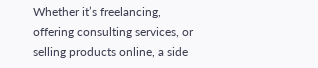Whether it’s freelancing, offering consulting services, or selling products online, a side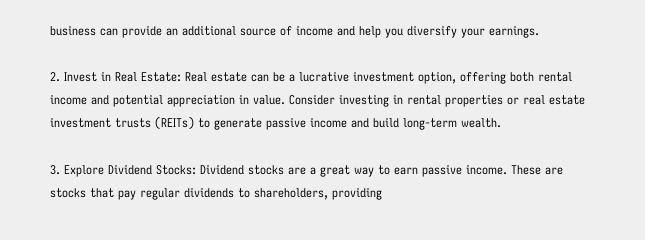business can provide an additional source of income and help you diversify your earnings.

2. Invest in Real Estate: Real estate can be a lucrative investment option, offering both rental income and potential appreciation in value. Consider investing in rental properties or real estate investment trusts (REITs) to generate passive income and build long-term wealth.

3. Explore Dividend Stocks: Dividend stocks are a great way to earn passive income. These are stocks that pay regular dividends to shareholders, providing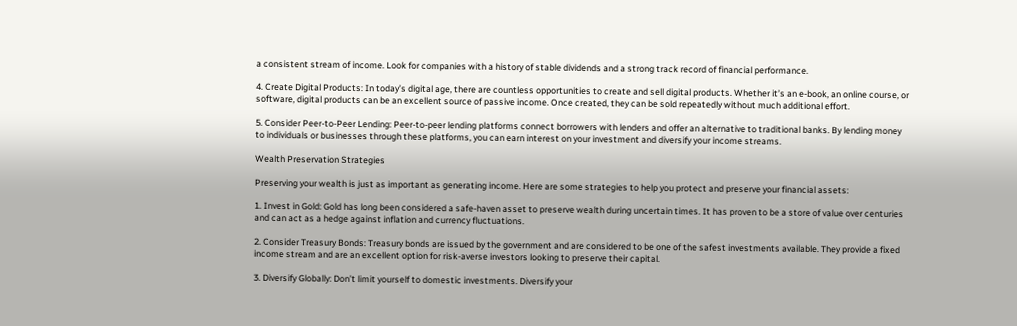a consistent stream of income. Look for companies with a history of stable dividends and a strong track record of financial performance.

4. Create Digital Products: In today’s digital age, there are countless opportunities to create and sell digital products. Whether it’s an e-book, an online course, or software, digital products can be an excellent source of passive income. Once created, they can be sold repeatedly without much additional effort.

5. Consider Peer-to-Peer Lending: Peer-to-peer lending platforms connect borrowers with lenders and offer an alternative to traditional banks. By lending money to individuals or businesses through these platforms, you can earn interest on your investment and diversify your income streams.

Wealth Preservation Strategies

Preserving your wealth is just as important as generating income. Here are some strategies to help you protect and preserve your financial assets:

1. Invest in Gold: Gold has long been considered a safe-haven asset to preserve wealth during uncertain times. It has proven to be a store of value over centuries and can act as a hedge against inflation and currency fluctuations.

2. Consider Treasury Bonds: Treasury bonds are issued by the government and are considered to be one of the safest investments available. They provide a fixed income stream and are an excellent option for risk-averse investors looking to preserve their capital.

3. Diversify Globally: Don’t limit yourself to domestic investments. Diversify your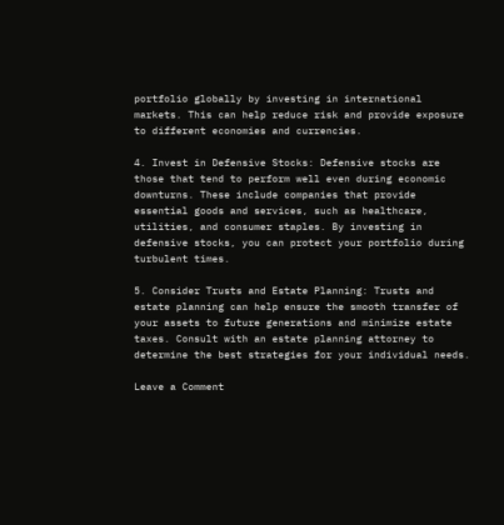portfolio globally by investing in international markets. This can help reduce risk and provide exposure to different economies and currencies.

4. Invest in Defensive Stocks: Defensive stocks are those that tend to perform well even during economic downturns. These include companies that provide essential goods and services, such as healthcare, utilities, and consumer staples. By investing in defensive stocks, you can protect your portfolio during turbulent times.

5. Consider Trusts and Estate Planning: Trusts and estate planning can help ensure the smooth transfer of your assets to future generations and minimize estate taxes. Consult with an estate planning attorney to determine the best strategies for your individual needs.

Leave a Comment